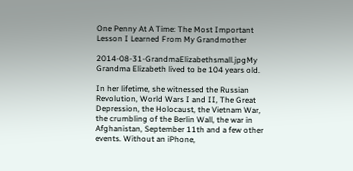One Penny At A Time: The Most Important Lesson I Learned From My Grandmother

2014-08-31-GrandmaElizabethsmall.jpgMy Grandma Elizabeth lived to be 104 years old.

In her lifetime, she witnessed the Russian Revolution, World Wars I and II, The Great Depression, the Holocaust, the Vietnam War, the crumbling of the Berlin Wall, the war in Afghanistan, September 11th and a few other events. Without an iPhone,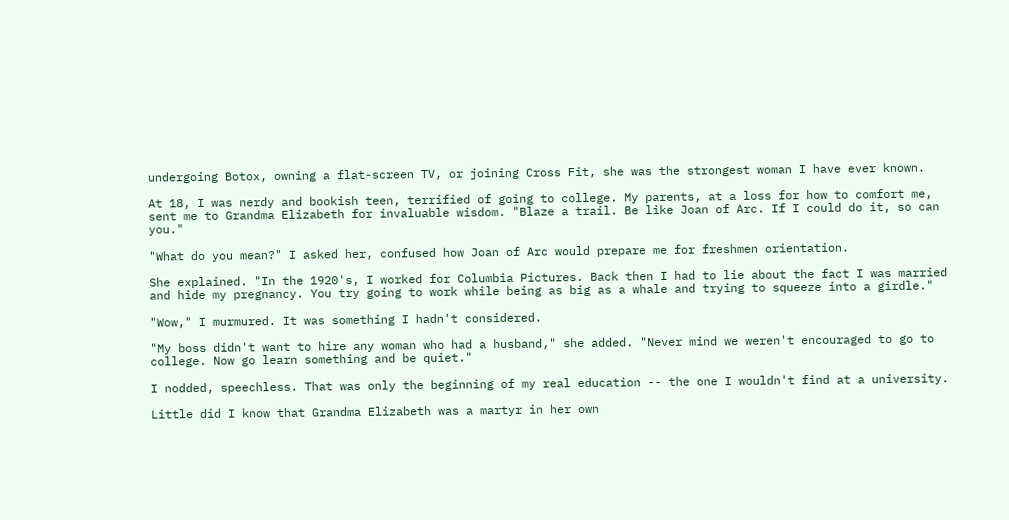undergoing Botox, owning a flat-screen TV, or joining Cross Fit, she was the strongest woman I have ever known.

At 18, I was nerdy and bookish teen, terrified of going to college. My parents, at a loss for how to comfort me, sent me to Grandma Elizabeth for invaluable wisdom. "Blaze a trail. Be like Joan of Arc. If I could do it, so can you."

"What do you mean?" I asked her, confused how Joan of Arc would prepare me for freshmen orientation.

She explained. "In the 1920's, I worked for Columbia Pictures. Back then I had to lie about the fact I was married and hide my pregnancy. You try going to work while being as big as a whale and trying to squeeze into a girdle."

"Wow," I murmured. It was something I hadn't considered.

"My boss didn't want to hire any woman who had a husband," she added. "Never mind we weren't encouraged to go to college. Now go learn something and be quiet."

I nodded, speechless. That was only the beginning of my real education -- the one I wouldn't find at a university.

Little did I know that Grandma Elizabeth was a martyr in her own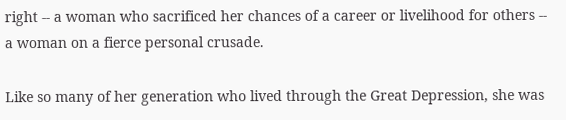right -- a woman who sacrificed her chances of a career or livelihood for others -- a woman on a fierce personal crusade.

Like so many of her generation who lived through the Great Depression, she was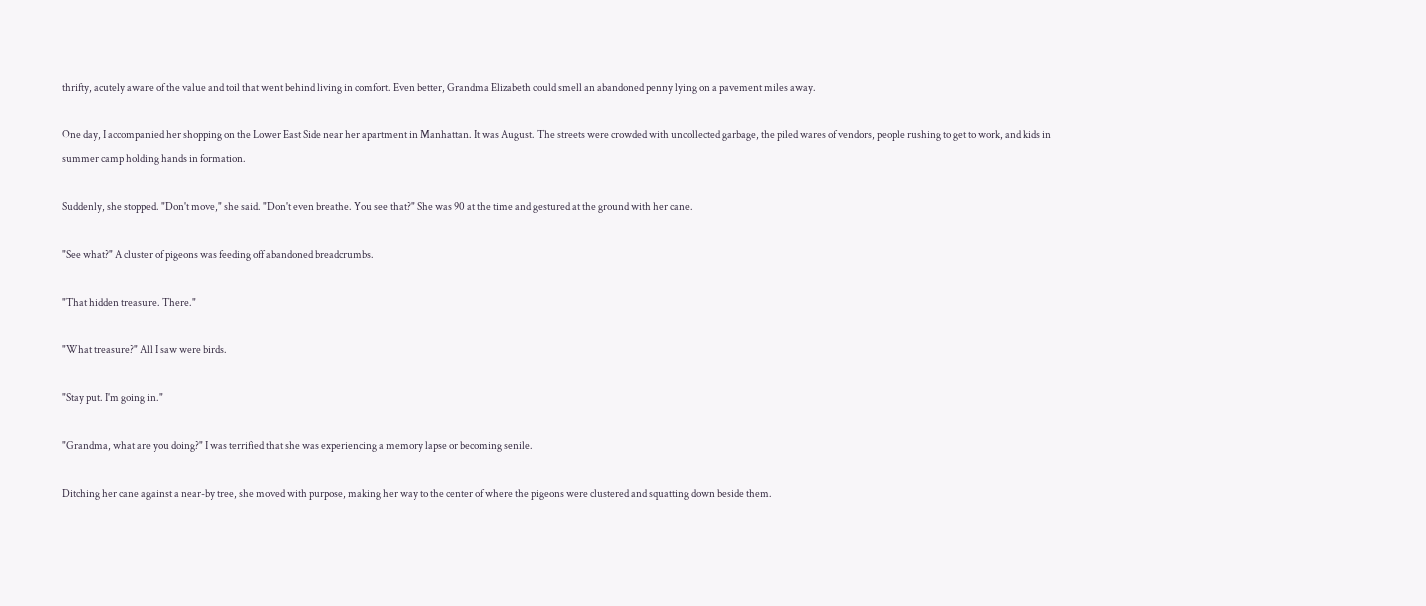thrifty, acutely aware of the value and toil that went behind living in comfort. Even better, Grandma Elizabeth could smell an abandoned penny lying on a pavement miles away.

One day, I accompanied her shopping on the Lower East Side near her apartment in Manhattan. It was August. The streets were crowded with uncollected garbage, the piled wares of vendors, people rushing to get to work, and kids in summer camp holding hands in formation.

Suddenly, she stopped. "Don't move," she said. "Don't even breathe. You see that?" She was 90 at the time and gestured at the ground with her cane.

"See what?" A cluster of pigeons was feeding off abandoned breadcrumbs.

"That hidden treasure. There."

"What treasure?" All I saw were birds.

"Stay put. I'm going in."

"Grandma, what are you doing?" I was terrified that she was experiencing a memory lapse or becoming senile.

Ditching her cane against a near-by tree, she moved with purpose, making her way to the center of where the pigeons were clustered and squatting down beside them.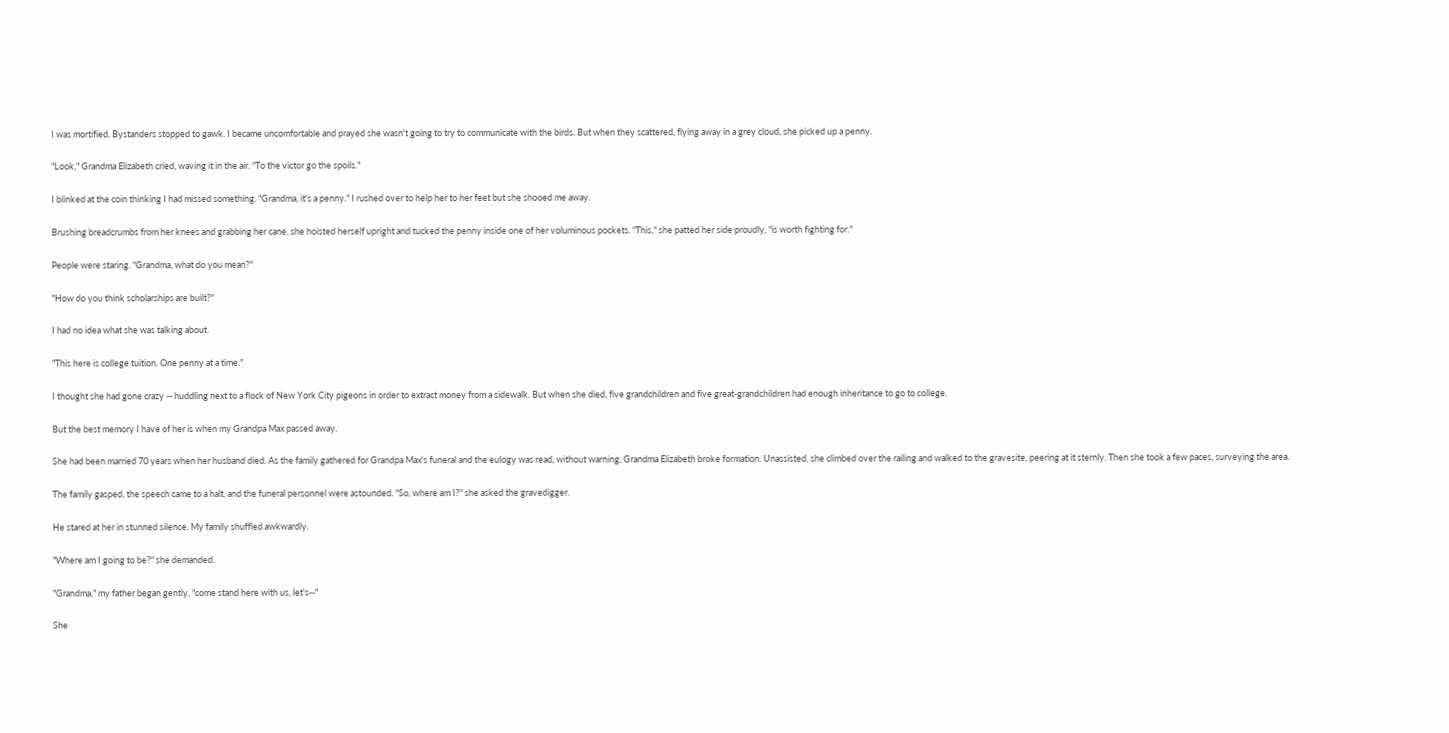I was mortified. Bystanders stopped to gawk. I became uncomfortable and prayed she wasn't going to try to communicate with the birds. But when they scattered, flying away in a grey cloud, she picked up a penny.

"Look," Grandma Elizabeth cried, waving it in the air. "To the victor go the spoils."

I blinked at the coin thinking I had missed something. "Grandma, it's a penny." I rushed over to help her to her feet but she shooed me away.

Brushing breadcrumbs from her knees and grabbing her cane, she hoisted herself upright and tucked the penny inside one of her voluminous pockets. "This," she patted her side proudly, "is worth fighting for."

People were staring. "Grandma, what do you mean?"

"How do you think scholarships are built?"

I had no idea what she was talking about.

"This here is college tuition. One penny at a time."

I thought she had gone crazy -- huddling next to a flock of New York City pigeons in order to extract money from a sidewalk. But when she died, five grandchildren and five great-grandchildren had enough inheritance to go to college.

But the best memory I have of her is when my Grandpa Max passed away.

She had been married 70 years when her husband died. As the family gathered for Grandpa Max's funeral and the eulogy was read, without warning, Grandma Elizabeth broke formation. Unassisted, she climbed over the railing and walked to the gravesite, peering at it sternly. Then she took a few paces, surveying the area.

The family gasped, the speech came to a halt, and the funeral personnel were astounded. "So, where am I?" she asked the gravedigger.

He stared at her in stunned silence. My family shuffled awkwardly.

"Where am I going to be?" she demanded.

"Grandma," my father began gently, "come stand here with us, let's--"

She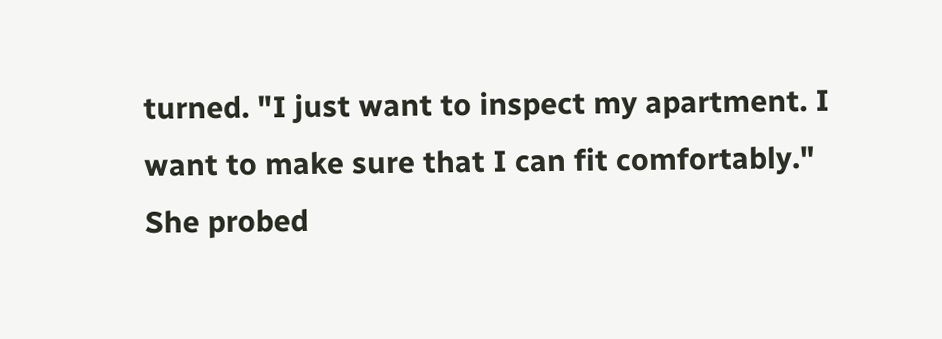turned. "I just want to inspect my apartment. I want to make sure that I can fit comfortably." She probed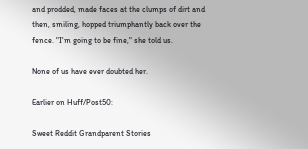and prodded, made faces at the clumps of dirt and then, smiling, hopped triumphantly back over the fence. "I'm going to be fine," she told us.

None of us have ever doubted her.

Earlier on Huff/Post50:

Sweet Reddit Grandparent Stories